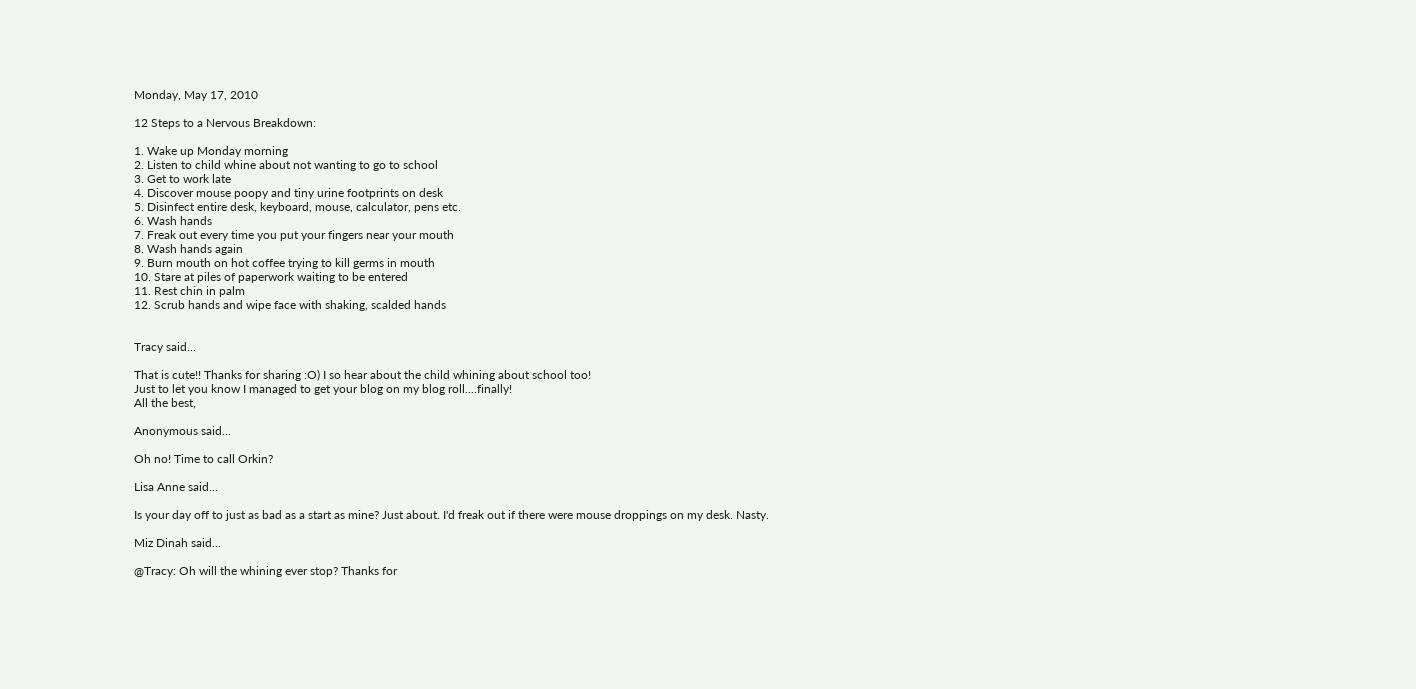Monday, May 17, 2010

12 Steps to a Nervous Breakdown:

1. Wake up Monday morning
2. Listen to child whine about not wanting to go to school
3. Get to work late
4. Discover mouse poopy and tiny urine footprints on desk
5. Disinfect entire desk, keyboard, mouse, calculator, pens etc.
6. Wash hands
7. Freak out every time you put your fingers near your mouth
8. Wash hands again
9. Burn mouth on hot coffee trying to kill germs in mouth
10. Stare at piles of paperwork waiting to be entered
11. Rest chin in palm
12. Scrub hands and wipe face with shaking, scalded hands


Tracy said...

That is cute!! Thanks for sharing :O) I so hear about the child whining about school too!
Just to let you know I managed to get your blog on my blog roll....finally!
All the best,

Anonymous said...

Oh no! Time to call Orkin?

Lisa Anne said...

Is your day off to just as bad as a start as mine? Just about. I'd freak out if there were mouse droppings on my desk. Nasty.

Miz Dinah said...

@Tracy: Oh will the whining ever stop? Thanks for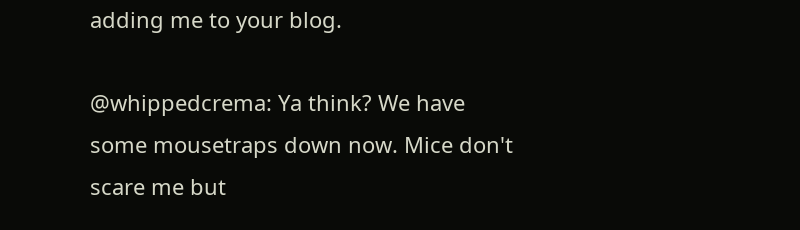adding me to your blog.

@whippedcrema: Ya think? We have some mousetraps down now. Mice don't scare me but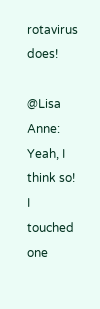rotavirus does!

@Lisa Anne: Yeah, I think so! I touched one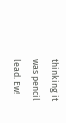thinking it was pencil lead. Ew!